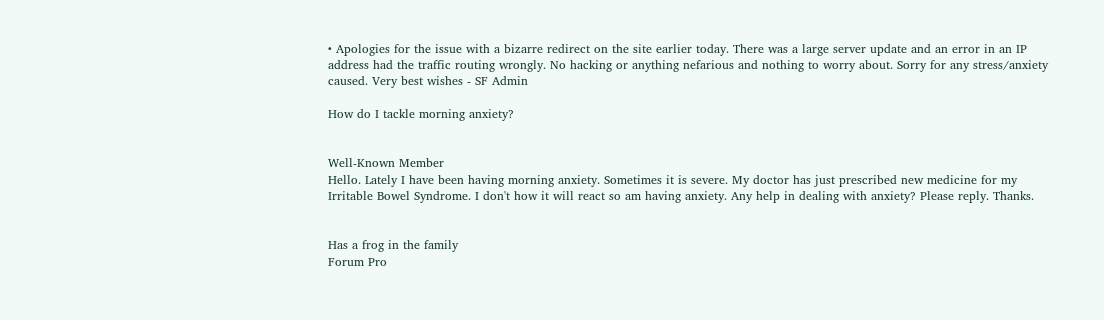• Apologies for the issue with a bizarre redirect on the site earlier today. There was a large server update and an error in an IP address had the traffic routing wrongly. No hacking or anything nefarious and nothing to worry about. Sorry for any stress/anxiety caused. Very best wishes - SF Admin

How do I tackle morning anxiety?


Well-Known Member
Hello. Lately I have been having morning anxiety. Sometimes it is severe. My doctor has just prescribed new medicine for my Irritable Bowel Syndrome. I don't how it will react so am having anxiety. Any help in dealing with anxiety? Please reply. Thanks.


Has a frog in the family
Forum Pro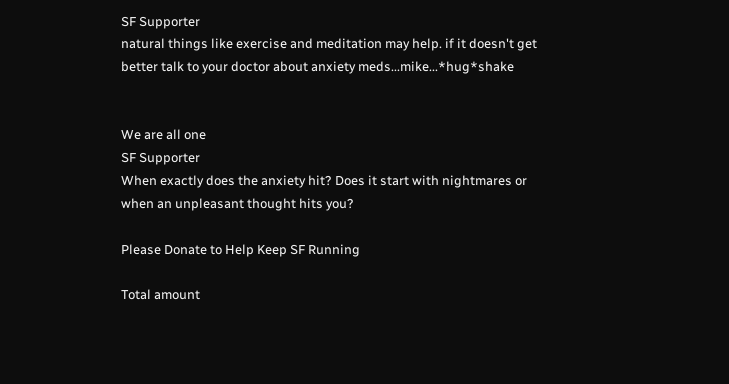SF Supporter
natural things like exercise and meditation may help. if it doesn't get better talk to your doctor about anxiety meds...mike...*hug*shake


We are all one
SF Supporter
When exactly does the anxiety hit? Does it start with nightmares or when an unpleasant thought hits you?

Please Donate to Help Keep SF Running

Total amount